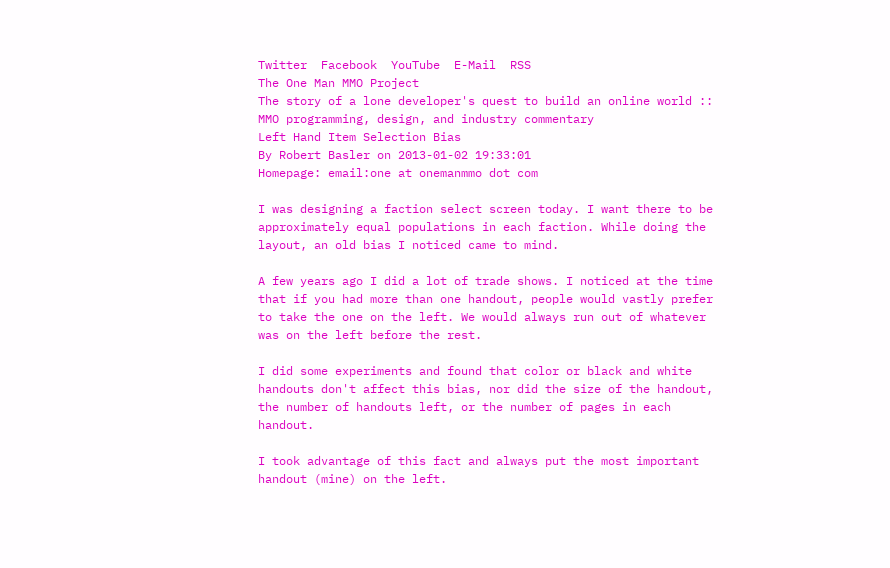Twitter  Facebook  YouTube  E-Mail  RSS
The One Man MMO Project
The story of a lone developer's quest to build an online world :: MMO programming, design, and industry commentary
Left Hand Item Selection Bias
By Robert Basler on 2013-01-02 19:33:01
Homepage: email:one at onemanmmo dot com

I was designing a faction select screen today. I want there to be approximately equal populations in each faction. While doing the layout, an old bias I noticed came to mind.

A few years ago I did a lot of trade shows. I noticed at the time that if you had more than one handout, people would vastly prefer to take the one on the left. We would always run out of whatever was on the left before the rest.

I did some experiments and found that color or black and white handouts don't affect this bias, nor did the size of the handout, the number of handouts left, or the number of pages in each handout.

I took advantage of this fact and always put the most important handout (mine) on the left.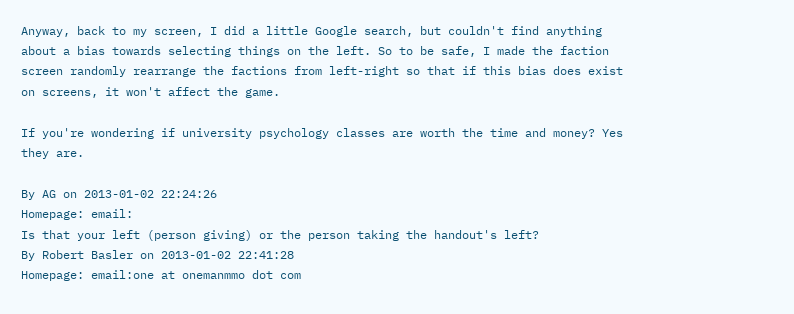Anyway, back to my screen, I did a little Google search, but couldn't find anything about a bias towards selecting things on the left. So to be safe, I made the faction screen randomly rearrange the factions from left-right so that if this bias does exist on screens, it won't affect the game.

If you're wondering if university psychology classes are worth the time and money? Yes they are.

By AG on 2013-01-02 22:24:26
Homepage: email:
Is that your left (person giving) or the person taking the handout's left?
By Robert Basler on 2013-01-02 22:41:28
Homepage: email:one at onemanmmo dot com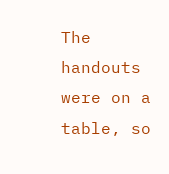The handouts were on a table, so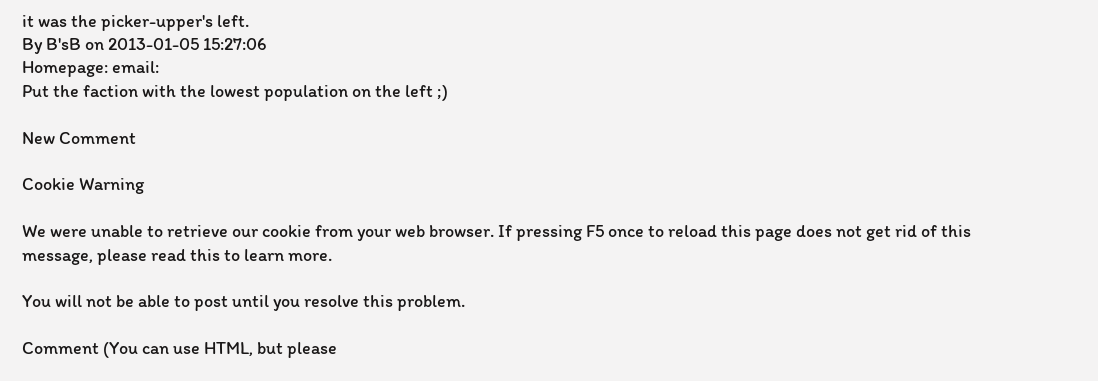it was the picker-upper's left.
By B'sB on 2013-01-05 15:27:06
Homepage: email:
Put the faction with the lowest population on the left ;)

New Comment

Cookie Warning

We were unable to retrieve our cookie from your web browser. If pressing F5 once to reload this page does not get rid of this message, please read this to learn more.

You will not be able to post until you resolve this problem.

Comment (You can use HTML, but please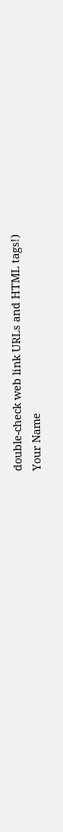double-check web link URLs and HTML tags!)
Your Name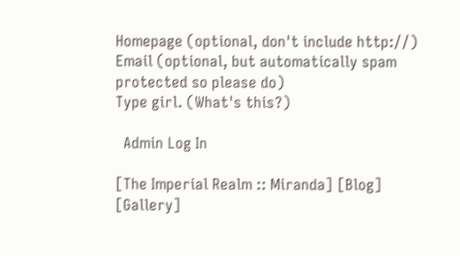Homepage (optional, don't include http://)
Email (optional, but automatically spam protected so please do)
Type girl. (What's this?)

  Admin Log In

[The Imperial Realm :: Miranda] [Blog] [Gallery]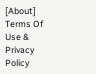[About]
Terms Of Use & Privacy Policy